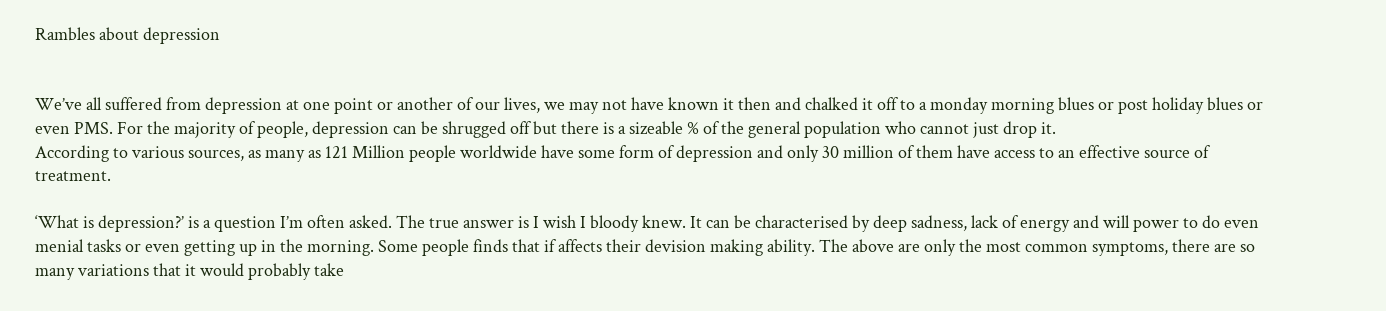Rambles about depression


We’ve all suffered from depression at one point or another of our lives, we may not have known it then and chalked it off to a monday morning blues or post holiday blues or even PMS. For the majority of people, depression can be shrugged off but there is a sizeable % of the general population who cannot just drop it.
According to various sources, as many as 121 Million people worldwide have some form of depression and only 30 million of them have access to an effective source of treatment.

‘What is depression?’ is a question I’m often asked. The true answer is I wish I bloody knew. It can be characterised by deep sadness, lack of energy and will power to do even menial tasks or even getting up in the morning. Some people finds that if affects their devision making ability. The above are only the most common symptoms, there are so many variations that it would probably take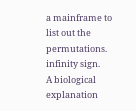a mainframe to list out the permutations. infinity sign.
A biological explanation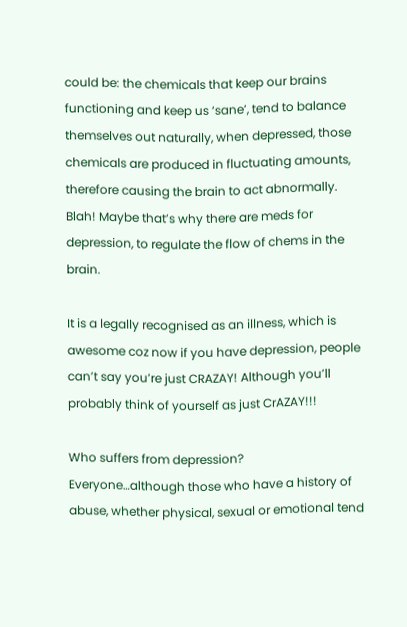could be: the chemicals that keep our brains functioning and keep us ‘sane’, tend to balance themselves out naturally, when depressed, those chemicals are produced in fluctuating amounts, therefore causing the brain to act abnormally. Blah! Maybe that’s why there are meds for depression, to regulate the flow of chems in the brain.

It is a legally recognised as an illness, which is awesome coz now if you have depression, people can’t say you’re just CRAZAY! Although you’ll probably think of yourself as just CrAZAY!!!

Who suffers from depression?
Everyone…although those who have a history of abuse, whether physical, sexual or emotional tend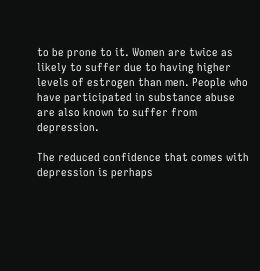to be prone to it. Women are twice as likely to suffer due to having higher levels of estrogen than men. People who have participated in substance abuse are also known to suffer from depression.

The reduced confidence that comes with depression is perhaps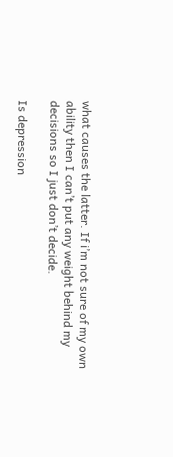what causes the latter. If i’m not sure of my own ability then I can’t put any weight behind my decisions so I just don’t decide.

Is depression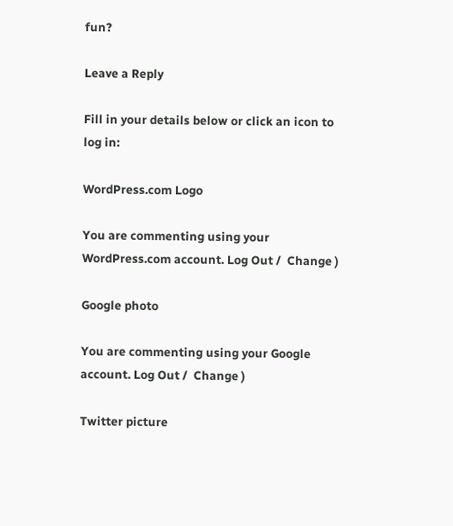fun?

Leave a Reply

Fill in your details below or click an icon to log in:

WordPress.com Logo

You are commenting using your WordPress.com account. Log Out /  Change )

Google photo

You are commenting using your Google account. Log Out /  Change )

Twitter picture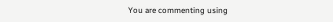You are commenting using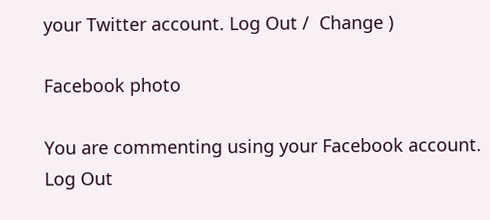your Twitter account. Log Out /  Change )

Facebook photo

You are commenting using your Facebook account. Log Out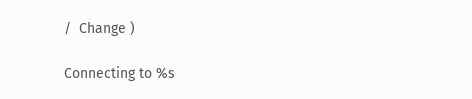/  Change )

Connecting to %s